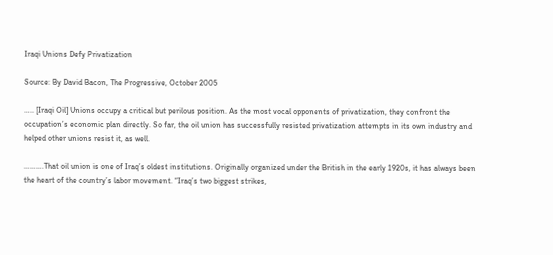Iraqi Unions Defy Privatization

Source: By David Bacon, The Progressive, October 2005

….. [Iraqi Oil] Unions occupy a critical but perilous position. As the most vocal opponents of privatization, they confront the occupation’s economic plan directly. So far, the oil union has successfully resisted privatization attempts in its own industry and helped other unions resist it, as well.

……….That oil union is one of Iraq’s oldest institutions. Originally organized under the British in the early 1920s, it has always been the heart of the country’s labor movement. “Iraq’s two biggest strikes,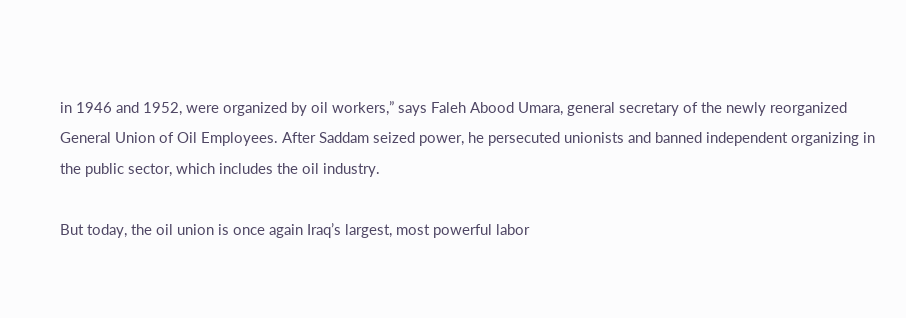in 1946 and 1952, were organized by oil workers,” says Faleh Abood Umara, general secretary of the newly reorganized General Union of Oil Employees. After Saddam seized power, he persecuted unionists and banned independent organizing in the public sector, which includes the oil industry.

But today, the oil union is once again Iraq’s largest, most powerful labor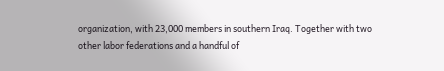organization, with 23,000 members in southern Iraq. Together with two other labor federations and a handful of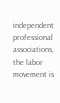independent professional associations, the labor movement is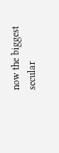now the biggest secular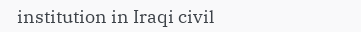institution in Iraqi civil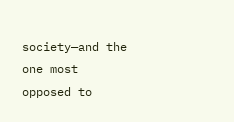society—and the one most opposed to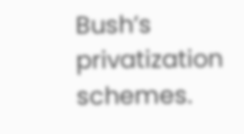Bush’s privatization schemes.